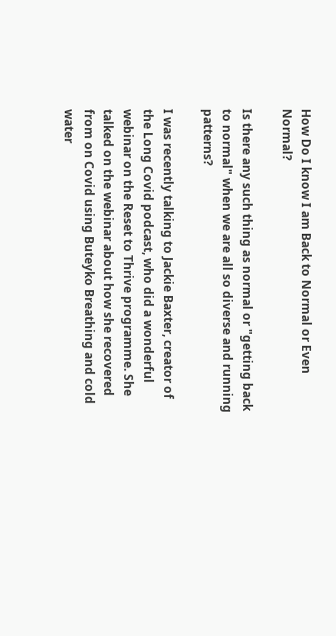How Do I know I am Back to Normal or Even Normal?

Is there any such thing as normal or "getting back to normal" when we are all so diverse and running patterns?

I was recently talking to Jackie Baxter, creator of the Long Covid podcast, who did a wonderful webinar on the Reset to Thrive programme. She talked on the webinar about how she recovered from on Covid using Buteyko Breathing and cold water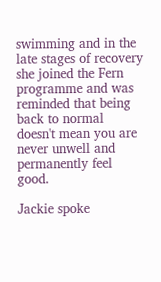swimming and in the late stages of recovery she joined the Fern programme and was reminded that being back to normal doesn't mean you are never unwell and permanently feel good.

Jackie spoke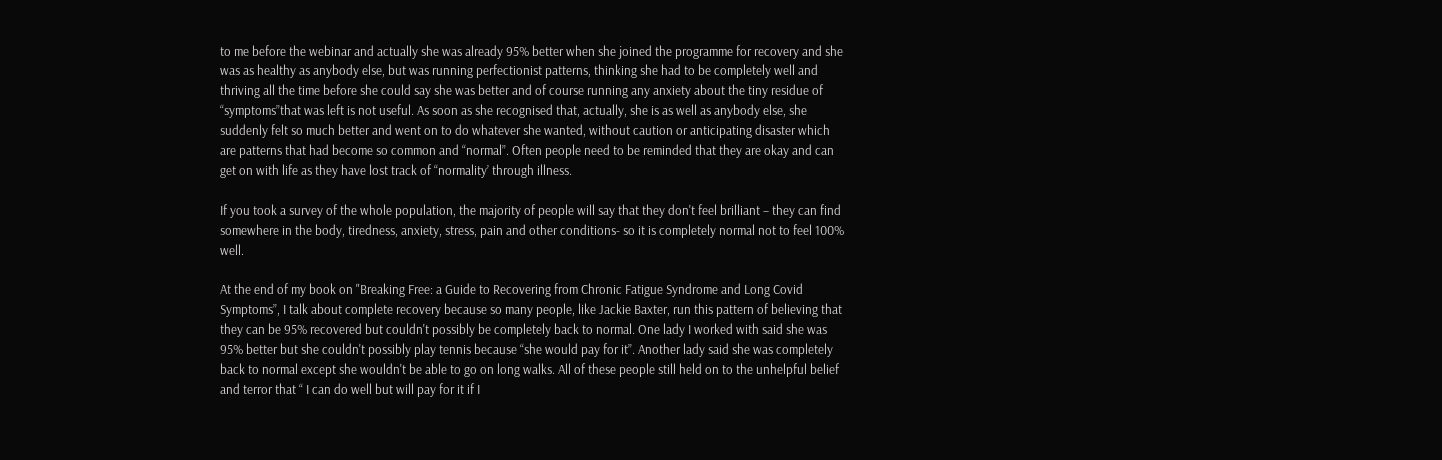to me before the webinar and actually she was already 95% better when she joined the programme for recovery and she was as healthy as anybody else, but was running perfectionist patterns, thinking she had to be completely well and thriving all the time before she could say she was better and of course running any anxiety about the tiny residue of “symptoms”that was left is not useful. As soon as she recognised that, actually, she is as well as anybody else, she suddenly felt so much better and went on to do whatever she wanted, without caution or anticipating disaster which are patterns that had become so common and “normal”. Often people need to be reminded that they are okay and can get on with life as they have lost track of “normality’ through illness.

If you took a survey of the whole population, the majority of people will say that they don't feel brilliant – they can find somewhere in the body, tiredness, anxiety, stress, pain and other conditions- so it is completely normal not to feel 100% well.

At the end of my book on "Breaking Free: a Guide to Recovering from Chronic Fatigue Syndrome and Long Covid Symptoms”, I talk about complete recovery because so many people, like Jackie Baxter, run this pattern of believing that they can be 95% recovered but couldn't possibly be completely back to normal. One lady I worked with said she was 95% better but she couldn't possibly play tennis because “she would pay for it”. Another lady said she was completely back to normal except she wouldn't be able to go on long walks. All of these people still held on to the unhelpful belief and terror that “ I can do well but will pay for it if I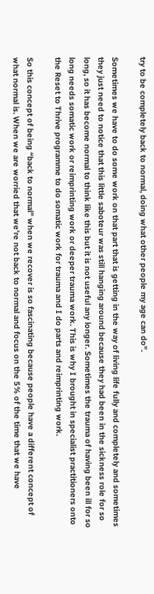try to be completely back to normal, doing what other people my age can do”.

Sometimes we have to do some work on that part that is getting in the way of living life fully and completely and sometimes they just need to notice that this little saboteur was still hanging around because they had been in the sickness role for so long, so it has become normal to think like this but it is not useful any longer. Sometimes the trauma of having been ill for so long needs somatic work or reimprinting work or deeper trauma work. This is why I brought in specialist practitioners onto the Reset to Thrive programme to do somatic work for trauma and I do parts and reimprinting work.

So this concept of being “back to normal” when we recover is so fascinating because people have a different concept of what normal is. When we are worried that we're not back to normal and focus on the 5% of the time that we have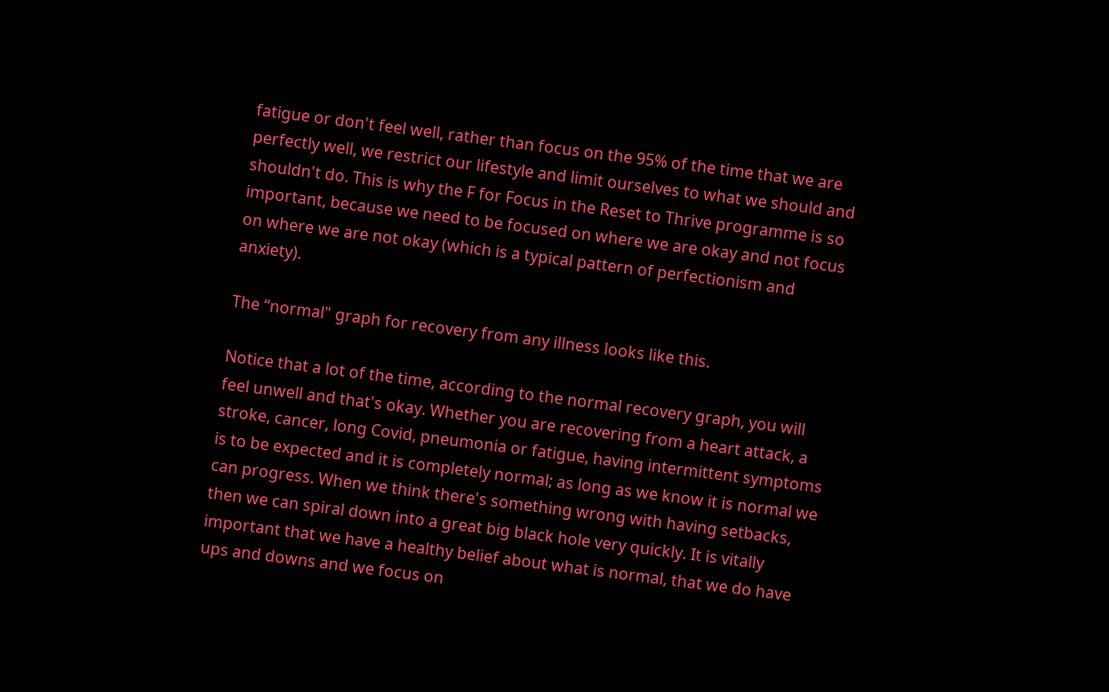fatigue or don't feel well, rather than focus on the 95% of the time that we are perfectly well, we restrict our lifestyle and limit ourselves to what we should and shouldn't do. This is why the F for Focus in the Reset to Thrive programme is so important, because we need to be focused on where we are okay and not focus on where we are not okay (which is a typical pattern of perfectionism and anxiety).

The “normal" graph for recovery from any illness looks like this.

Notice that a lot of the time, according to the normal recovery graph, you will feel unwell and that's okay. Whether you are recovering from a heart attack, a stroke, cancer, long Covid, pneumonia or fatigue, having intermittent symptoms is to be expected and it is completely normal; as long as we know it is normal we can progress. When we think there's something wrong with having setbacks, then we can spiral down into a great big black hole very quickly. It is vitally important that we have a healthy belief about what is normal, that we do have ups and downs and we focus on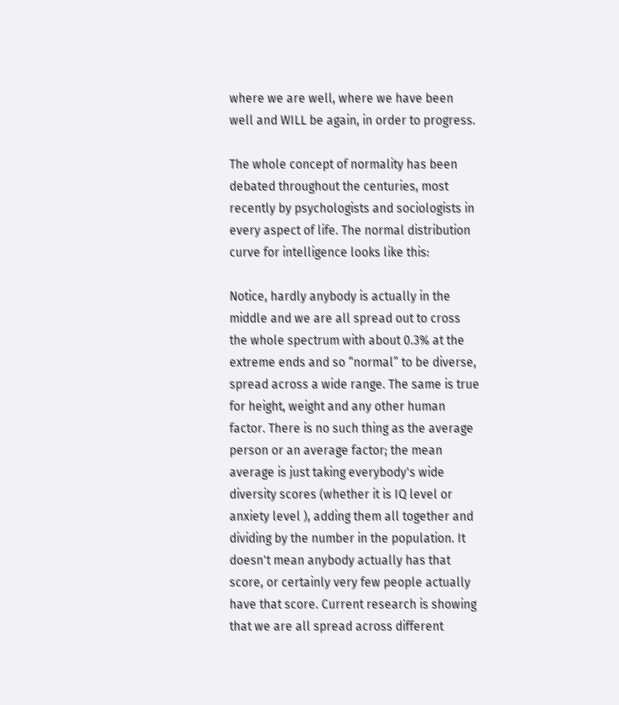where we are well, where we have been well and WILL be again, in order to progress.

The whole concept of normality has been debated throughout the centuries, most recently by psychologists and sociologists in every aspect of life. The normal distribution curve for intelligence looks like this:

Notice, hardly anybody is actually in the middle and we are all spread out to cross the whole spectrum with about 0.3% at the extreme ends and so “normal” to be diverse, spread across a wide range. The same is true for height, weight and any other human factor. There is no such thing as the average person or an average factor; the mean average is just taking everybody's wide diversity scores (whether it is IQ level or anxiety level ), adding them all together and dividing by the number in the population. It doesn't mean anybody actually has that score, or certainly very few people actually have that score. Current research is showing that we are all spread across different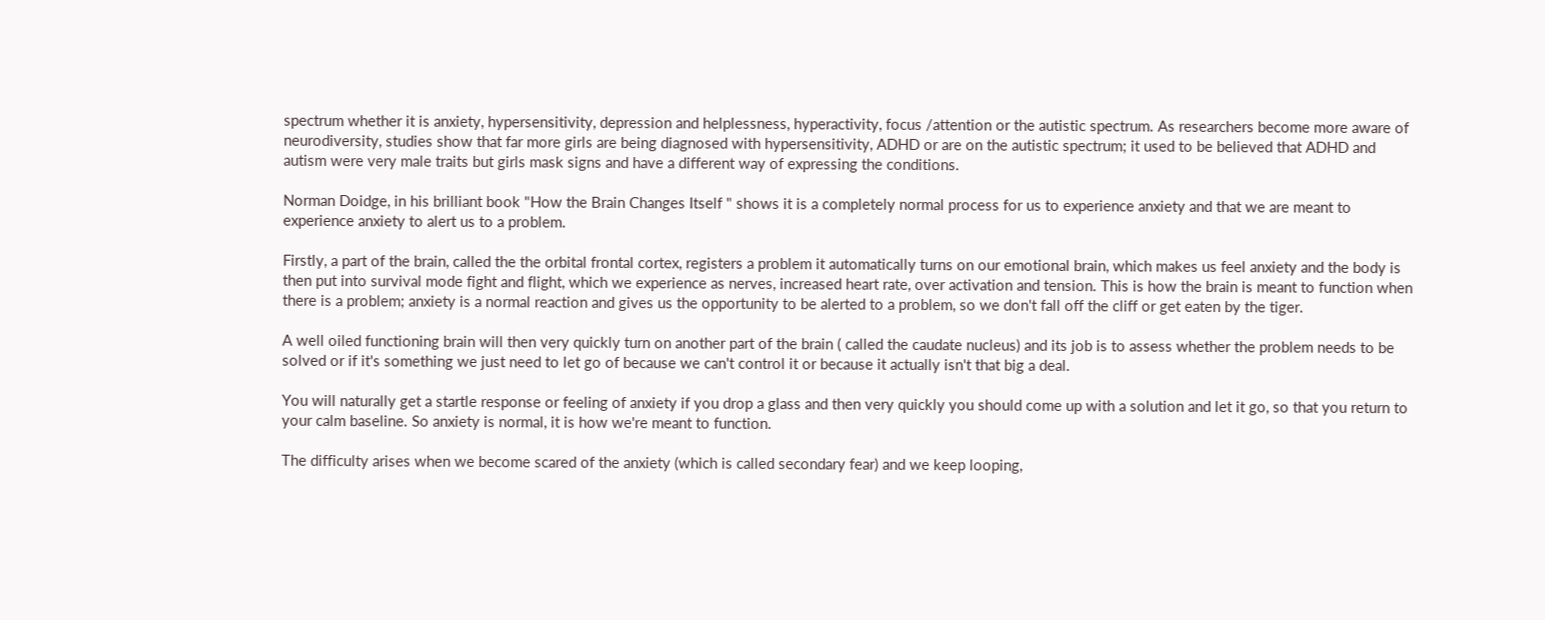spectrum whether it is anxiety, hypersensitivity, depression and helplessness, hyperactivity, focus /attention or the autistic spectrum. As researchers become more aware of neurodiversity, studies show that far more girls are being diagnosed with hypersensitivity, ADHD or are on the autistic spectrum; it used to be believed that ADHD and autism were very male traits but girls mask signs and have a different way of expressing the conditions.

Norman Doidge, in his brilliant book "How the Brain Changes Itself " shows it is a completely normal process for us to experience anxiety and that we are meant to experience anxiety to alert us to a problem.

Firstly, a part of the brain, called the the orbital frontal cortex, registers a problem it automatically turns on our emotional brain, which makes us feel anxiety and the body is then put into survival mode fight and flight, which we experience as nerves, increased heart rate, over activation and tension. This is how the brain is meant to function when there is a problem; anxiety is a normal reaction and gives us the opportunity to be alerted to a problem, so we don't fall off the cliff or get eaten by the tiger.

A well oiled functioning brain will then very quickly turn on another part of the brain ( called the caudate nucleus) and its job is to assess whether the problem needs to be solved or if it's something we just need to let go of because we can't control it or because it actually isn't that big a deal.

You will naturally get a startle response or feeling of anxiety if you drop a glass and then very quickly you should come up with a solution and let it go, so that you return to your calm baseline. So anxiety is normal, it is how we're meant to function.

The difficulty arises when we become scared of the anxiety (which is called secondary fear) and we keep looping,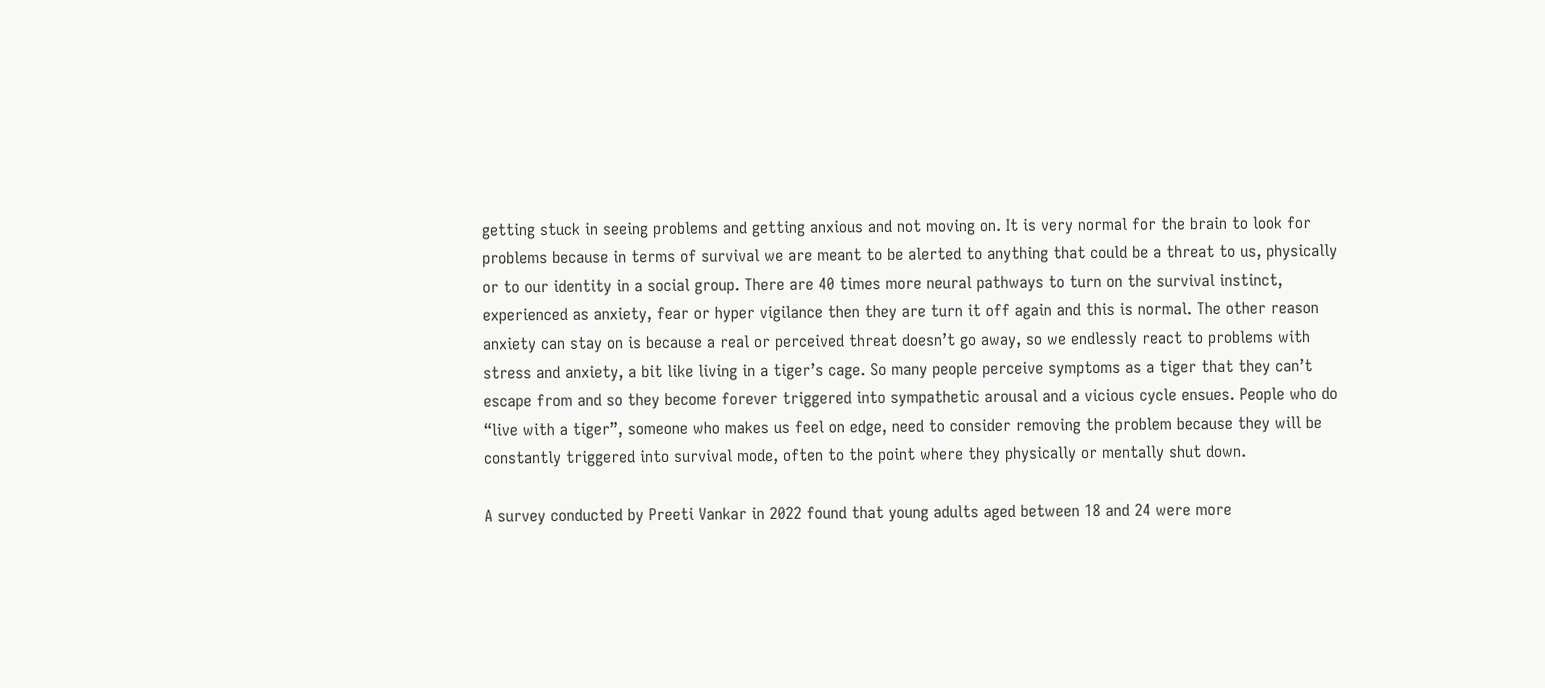getting stuck in seeing problems and getting anxious and not moving on. It is very normal for the brain to look for problems because in terms of survival we are meant to be alerted to anything that could be a threat to us, physically or to our identity in a social group. There are 40 times more neural pathways to turn on the survival instinct, experienced as anxiety, fear or hyper vigilance then they are turn it off again and this is normal. The other reason anxiety can stay on is because a real or perceived threat doesn’t go away, so we endlessly react to problems with stress and anxiety, a bit like living in a tiger’s cage. So many people perceive symptoms as a tiger that they can’t escape from and so they become forever triggered into sympathetic arousal and a vicious cycle ensues. People who do “live with a tiger”, someone who makes us feel on edge, need to consider removing the problem because they will be constantly triggered into survival mode, often to the point where they physically or mentally shut down.

A survey conducted by Preeti Vankar in 2022 found that young adults aged between 18 and 24 were more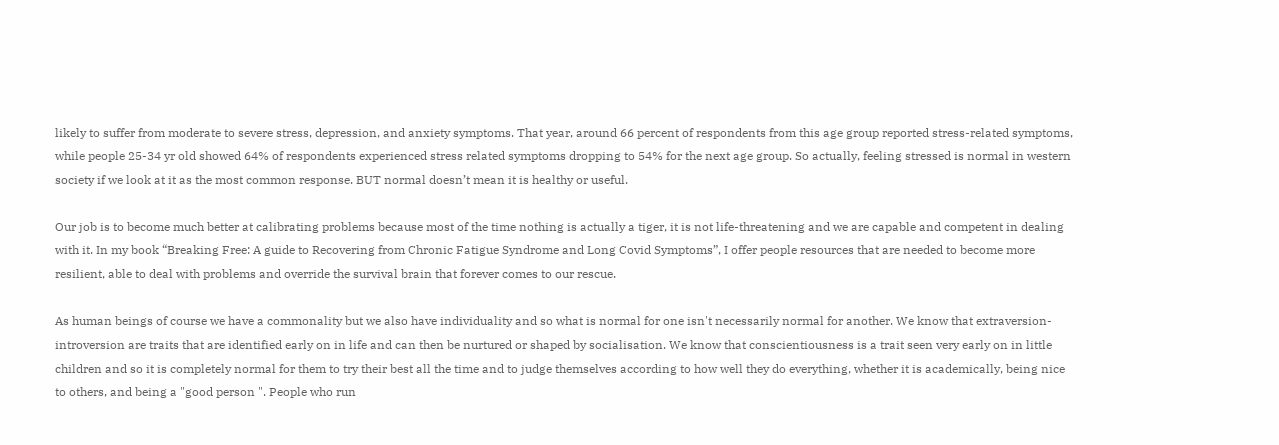likely to suffer from moderate to severe stress, depression, and anxiety symptoms. That year, around 66 percent of respondents from this age group reported stress-related symptoms, while people 25-34 yr old showed 64% of respondents experienced stress related symptoms dropping to 54% for the next age group. So actually, feeling stressed is normal in western society if we look at it as the most common response. BUT normal doesn’t mean it is healthy or useful.

Our job is to become much better at calibrating problems because most of the time nothing is actually a tiger, it is not life-threatening and we are capable and competent in dealing with it. In my book “Breaking Free: A guide to Recovering from Chronic Fatigue Syndrome and Long Covid Symptoms”, I offer people resources that are needed to become more resilient, able to deal with problems and override the survival brain that forever comes to our rescue.

As human beings of course we have a commonality but we also have individuality and so what is normal for one isn't necessarily normal for another. We know that extraversion- introversion are traits that are identified early on in life and can then be nurtured or shaped by socialisation. We know that conscientiousness is a trait seen very early on in little children and so it is completely normal for them to try their best all the time and to judge themselves according to how well they do everything, whether it is academically, being nice to others, and being a "good person ". People who run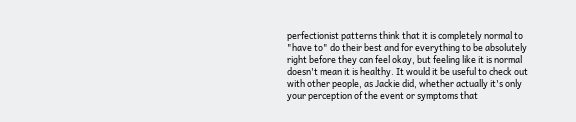perfectionist patterns think that it is completely normal to "have to" do their best and for everything to be absolutely right before they can feel okay, but feeling like it is normal doesn't mean it is healthy. It would it be useful to check out with other people, as Jackie did, whether actually it's only your perception of the event or symptoms that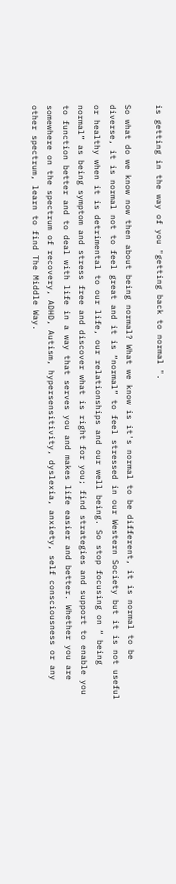is getting in the way of you "getting back to normal ".

So what do we know now then about being normal? What we know is it's normal to be different, it is normal to be diverse, it is normal not to feel great and it is “normal” to feel stressed in our Western Society but it is not useful or healthy when it is detrimental to our life, our relationships and our well being. So stop focusing on “ being normal” as being symptom and stress free and discover what is right for you; find strategies and support to enable you to function better and to deal with life in a way that serves you and makes life easier and better. Whether you are somewhere on the spectrum of recovery, ADHD, Autism, hypersensitivity, dyslexia, anxiety, self consciousness or any other spectrum, learn to find The Middle Way.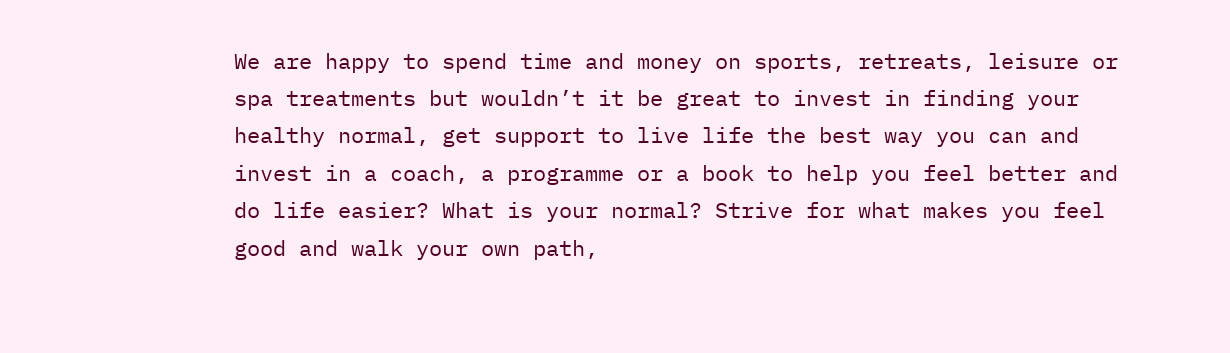We are happy to spend time and money on sports, retreats, leisure or spa treatments but wouldn’t it be great to invest in finding your healthy normal, get support to live life the best way you can and invest in a coach, a programme or a book to help you feel better and do life easier? What is your normal? Strive for what makes you feel good and walk your own path,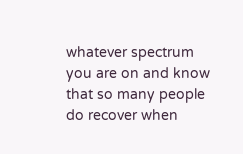whatever spectrum you are on and know that so many people do recover when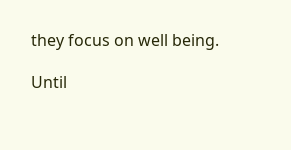they focus on well being.

Until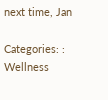next time, Jan

Categories: : Wellness